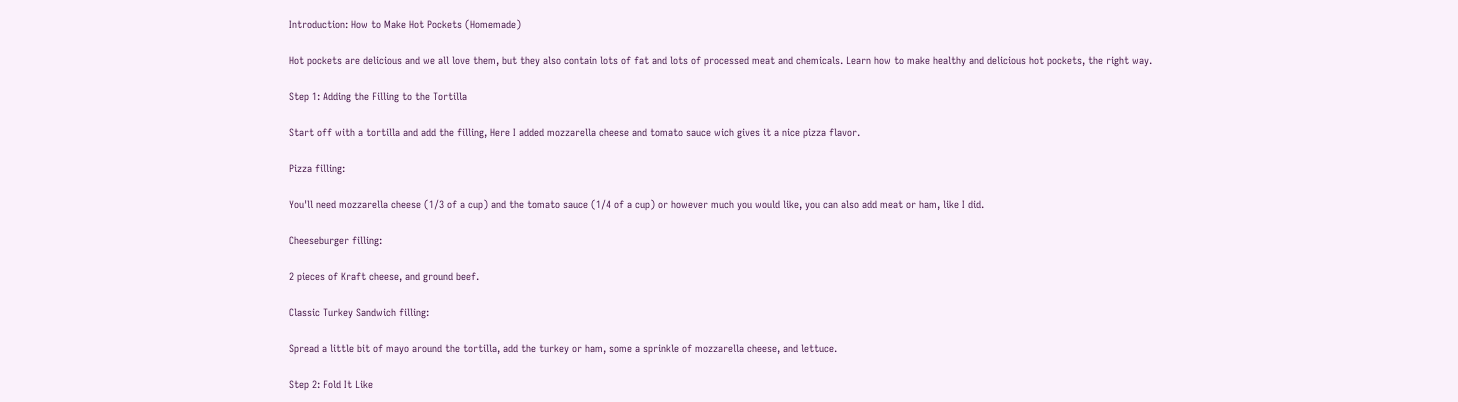Introduction: How to Make Hot Pockets (Homemade)

Hot pockets are delicious and we all love them, but they also contain lots of fat and lots of processed meat and chemicals. Learn how to make healthy and delicious hot pockets, the right way.

Step 1: Adding the Filling to the Tortilla

Start off with a tortilla and add the filling, Here I added mozzarella cheese and tomato sauce wich gives it a nice pizza flavor.

Pizza filling:

You'll need mozzarella cheese (1/3 of a cup) and the tomato sauce (1/4 of a cup) or however much you would like, you can also add meat or ham, like I did.

Cheeseburger filling:

2 pieces of Kraft cheese, and ground beef.

Classic Turkey Sandwich filling:

Spread a little bit of mayo around the tortilla, add the turkey or ham, some a sprinkle of mozzarella cheese, and lettuce.

Step 2: Fold It Like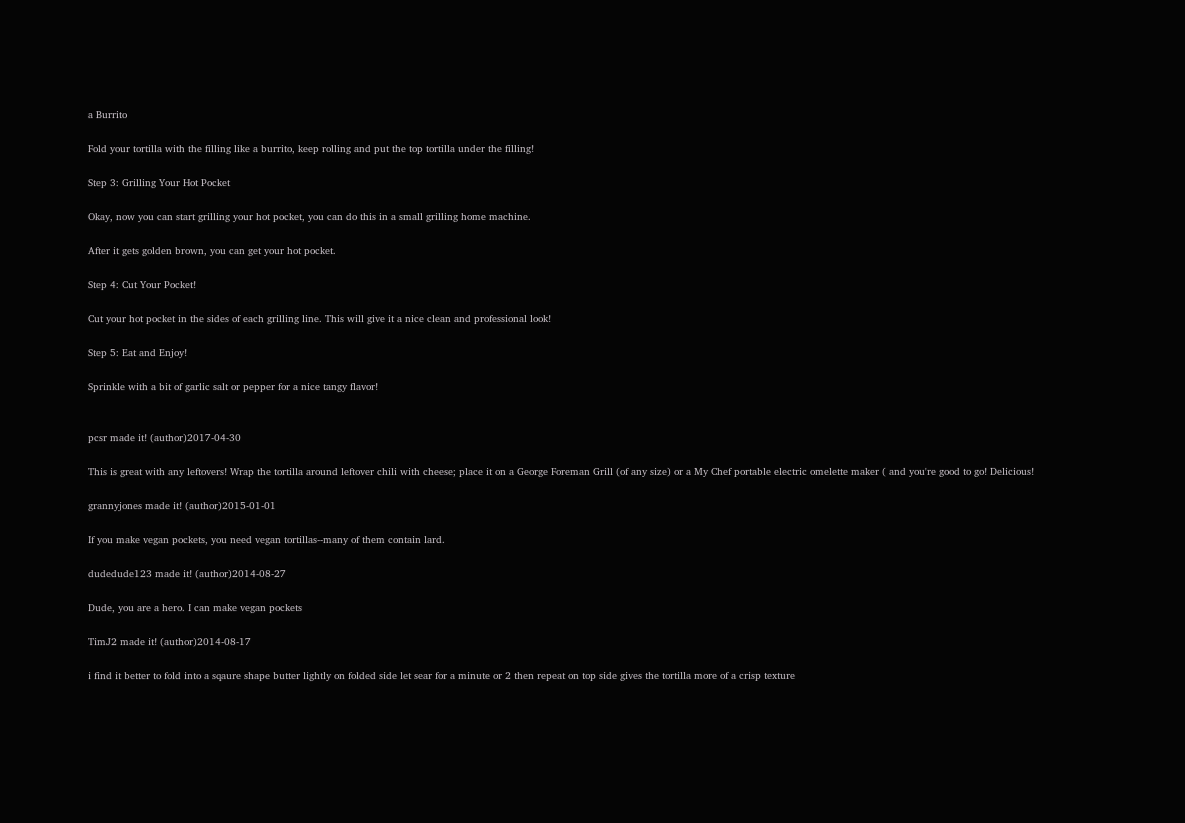a Burrito

Fold your tortilla with the filling like a burrito, keep rolling and put the top tortilla under the filling!

Step 3: Grilling Your Hot Pocket

Okay, now you can start grilling your hot pocket, you can do this in a small grilling home machine.

After it gets golden brown, you can get your hot pocket.

Step 4: Cut Your Pocket!

Cut your hot pocket in the sides of each grilling line. This will give it a nice clean and professional look!

Step 5: Eat and Enjoy!

Sprinkle with a bit of garlic salt or pepper for a nice tangy flavor!


pcsr made it! (author)2017-04-30

This is great with any leftovers! Wrap the tortilla around leftover chili with cheese; place it on a George Foreman Grill (of any size) or a My Chef portable electric omelette maker ( and you're good to go! Delicious!

grannyjones made it! (author)2015-01-01

If you make vegan pockets, you need vegan tortillas--many of them contain lard.

dudedude123 made it! (author)2014-08-27

Dude, you are a hero. I can make vegan pockets

TimJ2 made it! (author)2014-08-17

i find it better to fold into a sqaure shape butter lightly on folded side let sear for a minute or 2 then repeat on top side gives the tortilla more of a crisp texture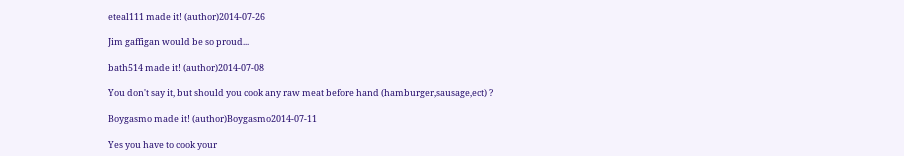eteal111 made it! (author)2014-07-26

Jim gaffigan would be so proud...

bath514 made it! (author)2014-07-08

You don't say it, but should you cook any raw meat before hand (hamburger,sausage,ect) ?

Boygasmo made it! (author)Boygasmo2014-07-11

Yes you have to cook your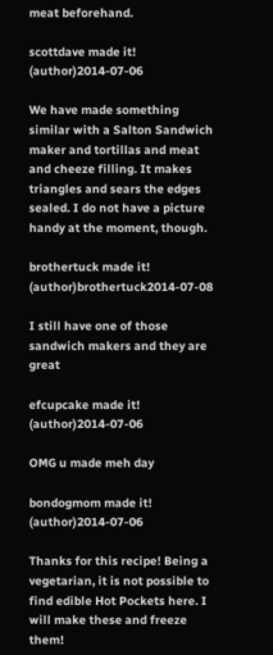meat beforehand.

scottdave made it! (author)2014-07-06

We have made something similar with a Salton Sandwich maker and tortillas and meat and cheeze filling. It makes triangles and sears the edges sealed. I do not have a picture handy at the moment, though.

brothertuck made it! (author)brothertuck2014-07-08

I still have one of those sandwich makers and they are great

efcupcake made it! (author)2014-07-06

OMG u made meh day

bondogmom made it! (author)2014-07-06

Thanks for this recipe! Being a vegetarian, it is not possible to find edible Hot Pockets here. I will make these and freeze them!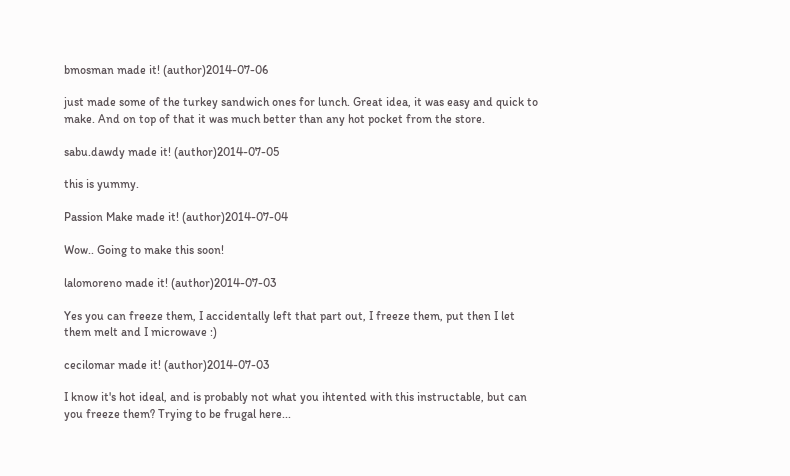bmosman made it! (author)2014-07-06

just made some of the turkey sandwich ones for lunch. Great idea, it was easy and quick to make. And on top of that it was much better than any hot pocket from the store.

sabu.dawdy made it! (author)2014-07-05

this is yummy.

Passion Make made it! (author)2014-07-04

Wow.. Going to make this soon!

lalomoreno made it! (author)2014-07-03

Yes you can freeze them, I accidentally left that part out, I freeze them, put then I let them melt and I microwave :)

cecilomar made it! (author)2014-07-03

I know it's hot ideal, and is probably not what you ihtented with this instructable, but can you freeze them? Trying to be frugal here...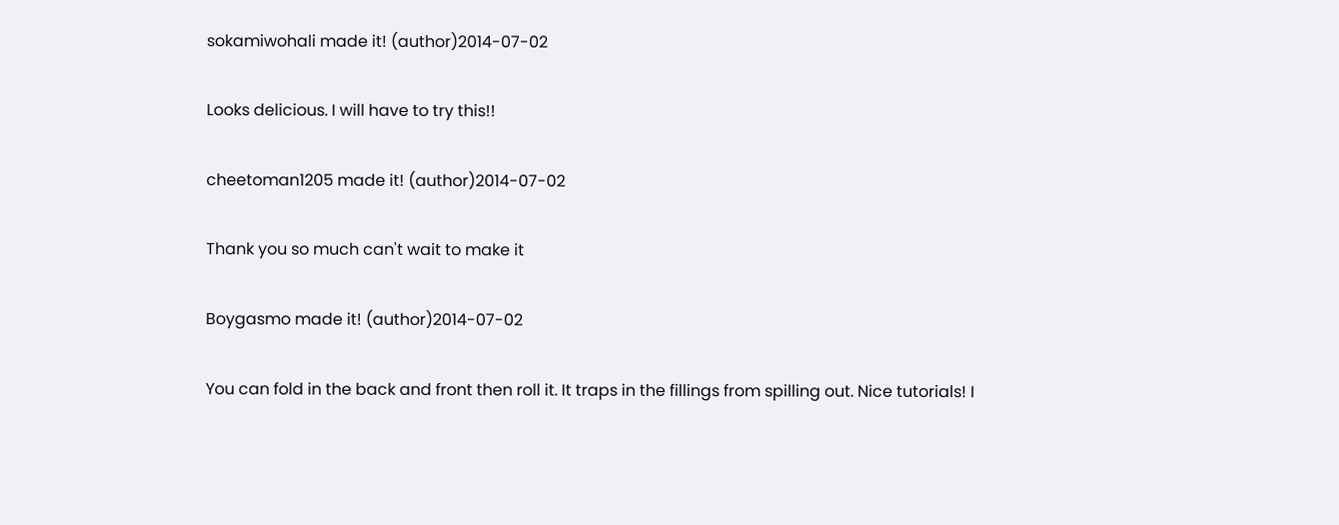sokamiwohali made it! (author)2014-07-02

Looks delicious. I will have to try this!!

cheetoman1205 made it! (author)2014-07-02

Thank you so much can't wait to make it

Boygasmo made it! (author)2014-07-02

You can fold in the back and front then roll it. It traps in the fillings from spilling out. Nice tutorials! I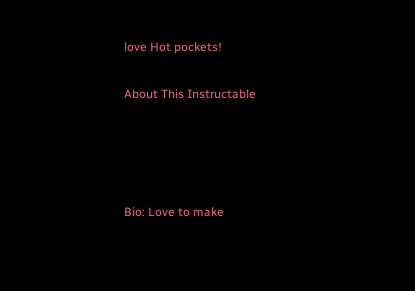love Hot pockets!

About This Instructable




Bio: Love to make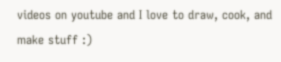videos on youtube and I love to draw, cook, and make stuff :)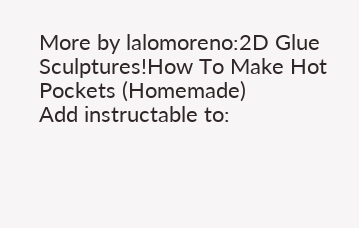More by lalomoreno:2D Glue Sculptures!How To Make Hot Pockets (Homemade)
Add instructable to: